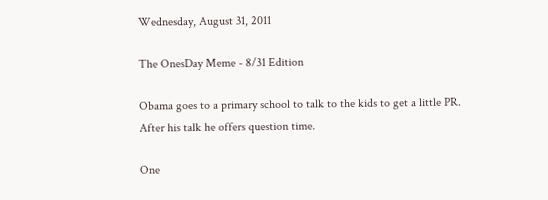Wednesday, August 31, 2011

The OnesDay Meme - 8/31 Edition

Obama goes to a primary school to talk to the kids to get a little PR.
After his talk he offers question time.

One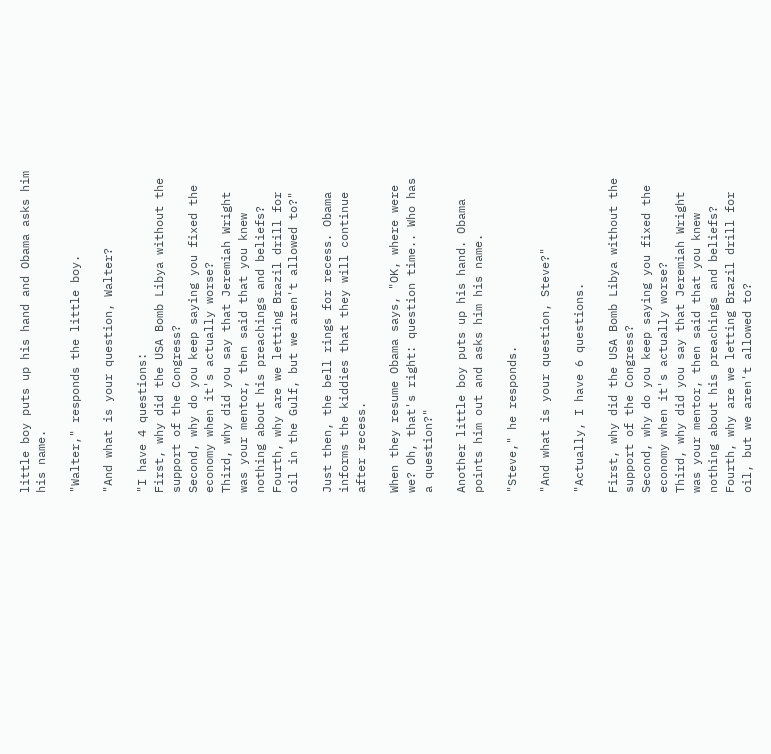little boy puts up his hand and Obama asks him his name.

"Walter," responds the little boy.

"And what is your question, Walter?

"I have 4 questions:
First, why did the USA Bomb Libya without the support of the Congress?
Second, why do you keep saying you fixed the economy when it's actually worse?
Third, why did you say that Jeremiah Wright was your mentor, then said that you knew nothing about his preachings and beliefs?
Fourth, why are we letting Brazil drill for oil in the Gulf, but we aren't allowed to?"

Just then, the bell rings for recess. Obama informs the kiddies that they will continue after recess.

When they resume Obama says, "OK, where were we? Oh, that's right: question time.. Who has a question?"

Another little boy puts up his hand. Obama points him out and asks him his name.

"Steve," he responds.

"And what is your question, Steve?"

"Actually, I have 6 questions.

First, why did the USA Bomb Libya without the support of the Congress?
Second, why do you keep saying you fixed the economy when it's actually worse?
Third, why did you say that Jeremiah Wright was your mentor, then said that you knew nothing about his preachings and beliefs?
Fourth, why are we letting Brazil drill for oil, but we aren't allowed to?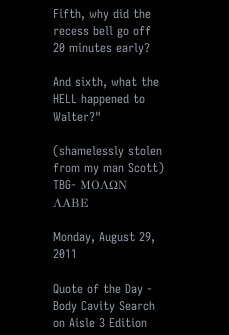Fifth, why did the recess bell go off 20 minutes early?

And sixth, what the HELL happened to Walter?"

(shamelessly stolen from my man Scott) TBG- ΜΟΛΩΝ ΛΑΒE

Monday, August 29, 2011

Quote of the Day - Body Cavity Search on Aisle 3 Edition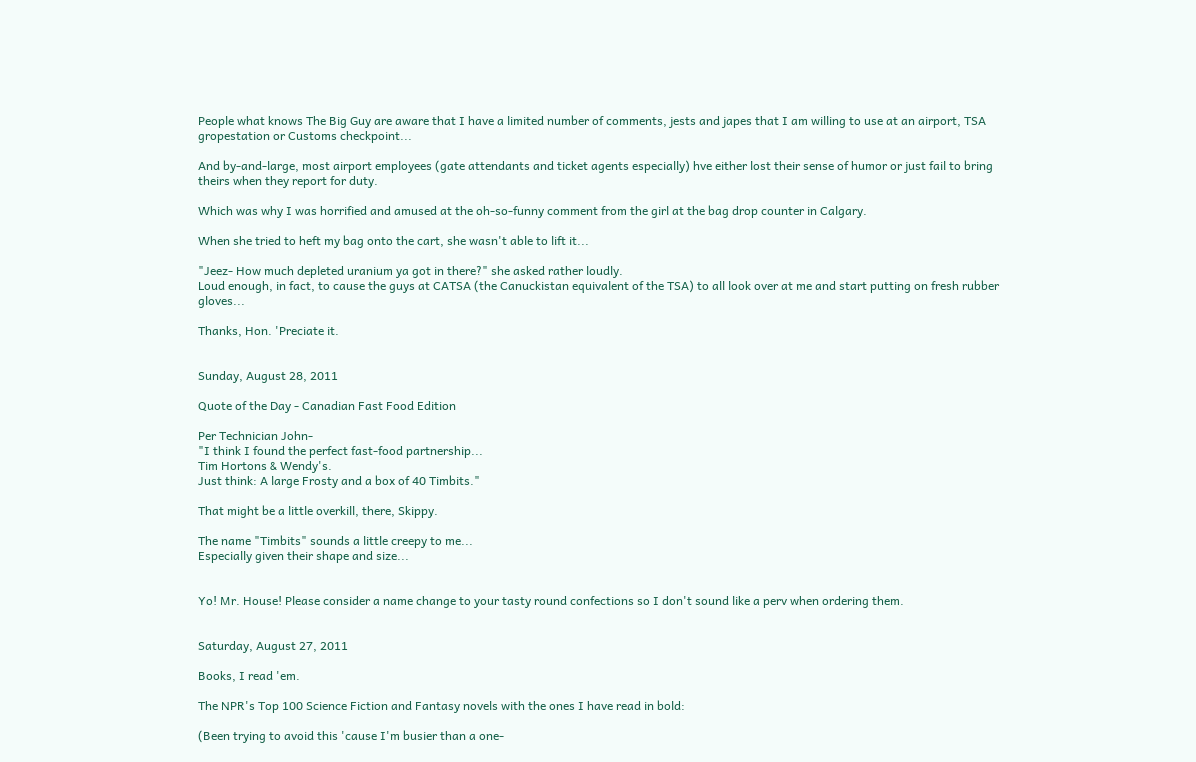People what knows The Big Guy are aware that I have a limited number of comments, jests and japes that I am willing to use at an airport, TSA gropestation or Customs checkpoint...

And by-and-large, most airport employees (gate attendants and ticket agents especially) hve either lost their sense of humor or just fail to bring theirs when they report for duty.

Which was why I was horrified and amused at the oh-so-funny comment from the girl at the bag drop counter in Calgary.

When she tried to heft my bag onto the cart, she wasn't able to lift it...

"Jeez- How much depleted uranium ya got in there?" she asked rather loudly.
Loud enough, in fact, to cause the guys at CATSA (the Canuckistan equivalent of the TSA) to all look over at me and start putting on fresh rubber gloves...

Thanks, Hon. 'Preciate it.


Sunday, August 28, 2011

Quote of the Day - Canadian Fast Food Edition

Per Technician John-
"I think I found the perfect fast-food partnership...
Tim Hortons & Wendy's.
Just think: A large Frosty and a box of 40 Timbits."

That might be a little overkill, there, Skippy.

The name "Timbits" sounds a little creepy to me...
Especially given their shape and size...


Yo! Mr. House! Please consider a name change to your tasty round confections so I don't sound like a perv when ordering them.


Saturday, August 27, 2011

Books, I read 'em.

The NPR's Top 100 Science Fiction and Fantasy novels with the ones I have read in bold:

(Been trying to avoid this 'cause I'm busier than a one-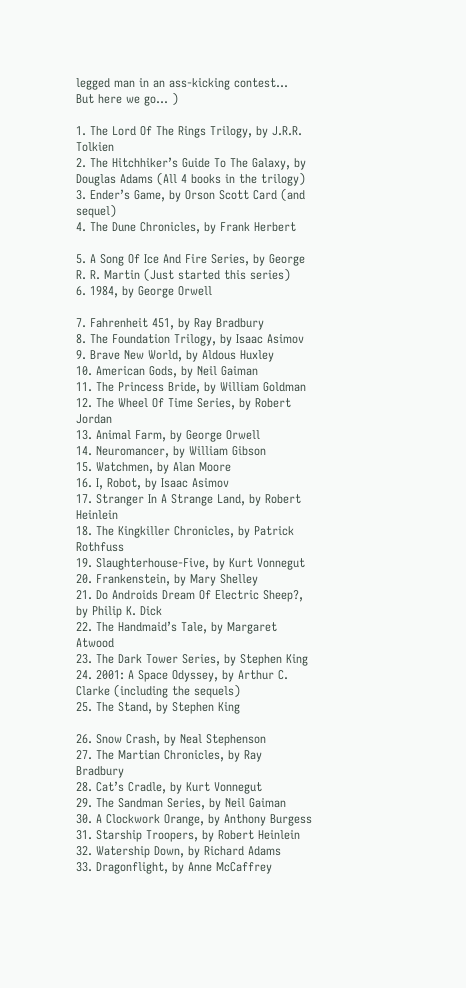legged man in an ass-kicking contest...  But here we go... )

1. The Lord Of The Rings Trilogy, by J.R.R. Tolkien
2. The Hitchhiker’s Guide To The Galaxy, by Douglas Adams (All 4 books in the trilogy)
3. Ender’s Game, by Orson Scott Card (and sequel)
4. The Dune Chronicles, by Frank Herbert

5. A Song Of Ice And Fire Series, by George R. R. Martin (Just started this series)
6. 1984, by George Orwell

7. Fahrenheit 451, by Ray Bradbury
8. The Foundation Trilogy, by Isaac Asimov
9. Brave New World, by Aldous Huxley
10. American Gods, by Neil Gaiman
11. The Princess Bride, by William Goldman
12. The Wheel Of Time Series, by Robert Jordan
13. Animal Farm, by George Orwell
14. Neuromancer, by William Gibson
15. Watchmen, by Alan Moore
16. I, Robot, by Isaac Asimov
17. Stranger In A Strange Land, by Robert Heinlein
18. The Kingkiller Chronicles, by Patrick Rothfuss
19. Slaughterhouse-Five, by Kurt Vonnegut
20. Frankenstein, by Mary Shelley
21. Do Androids Dream Of Electric Sheep?, by Philip K. Dick
22. The Handmaid’s Tale, by Margaret Atwood
23. The Dark Tower Series, by Stephen King
24. 2001: A Space Odyssey, by Arthur C. Clarke (including the sequels)
25. The Stand, by Stephen King

26. Snow Crash, by Neal Stephenson
27. The Martian Chronicles, by Ray Bradbury
28. Cat’s Cradle, by Kurt Vonnegut
29. The Sandman Series, by Neil Gaiman
30. A Clockwork Orange, by Anthony Burgess
31. Starship Troopers, by Robert Heinlein
32. Watership Down, by Richard Adams
33. Dragonflight, by Anne McCaffrey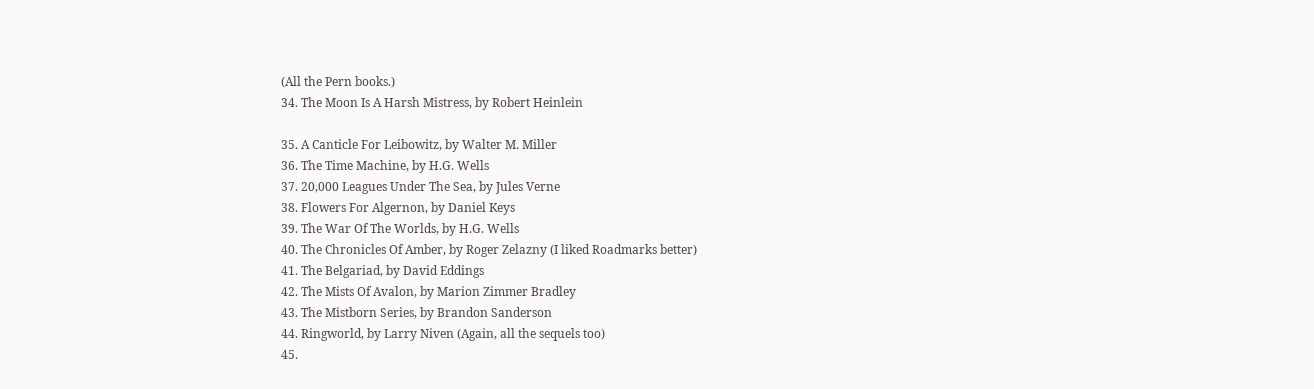(All the Pern books.)
34. The Moon Is A Harsh Mistress, by Robert Heinlein

35. A Canticle For Leibowitz, by Walter M. Miller
36. The Time Machine, by H.G. Wells
37. 20,000 Leagues Under The Sea, by Jules Verne
38. Flowers For Algernon, by Daniel Keys
39. The War Of The Worlds, by H.G. Wells
40. The Chronicles Of Amber, by Roger Zelazny (I liked Roadmarks better)
41. The Belgariad, by David Eddings
42. The Mists Of Avalon, by Marion Zimmer Bradley
43. The Mistborn Series, by Brandon Sanderson
44. Ringworld, by Larry Niven (Again, all the sequels too)
45.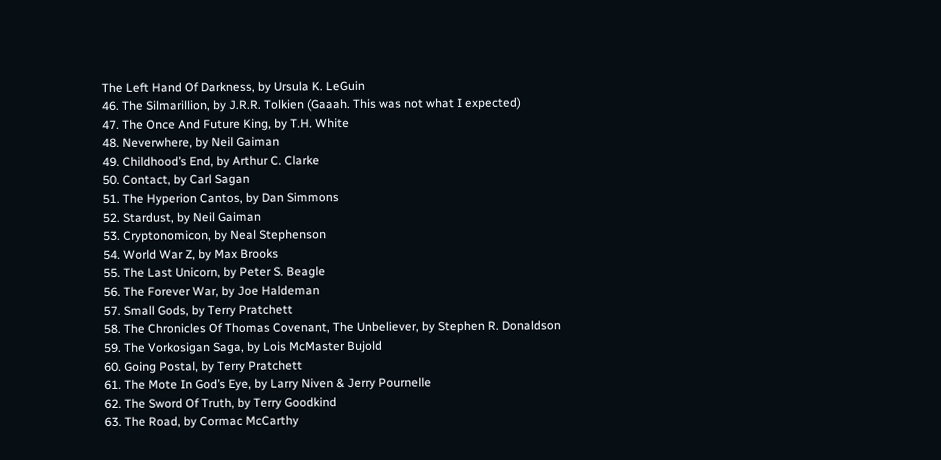The Left Hand Of Darkness, by Ursula K. LeGuin
46. The Silmarillion, by J.R.R. Tolkien (Gaaah. This was not what I expected)
47. The Once And Future King, by T.H. White
48. Neverwhere, by Neil Gaiman
49. Childhood’s End, by Arthur C. Clarke
50. Contact, by Carl Sagan
51. The Hyperion Cantos, by Dan Simmons
52. Stardust, by Neil Gaiman
53. Cryptonomicon, by Neal Stephenson
54. World War Z, by Max Brooks
55. The Last Unicorn, by Peter S. Beagle
56. The Forever War, by Joe Haldeman
57. Small Gods, by Terry Pratchett
58. The Chronicles Of Thomas Covenant, The Unbeliever, by Stephen R. Donaldson
59. The Vorkosigan Saga, by Lois McMaster Bujold
60. Going Postal, by Terry Pratchett
61. The Mote In God’s Eye, by Larry Niven & Jerry Pournelle
62. The Sword Of Truth, by Terry Goodkind
63. The Road, by Cormac McCarthy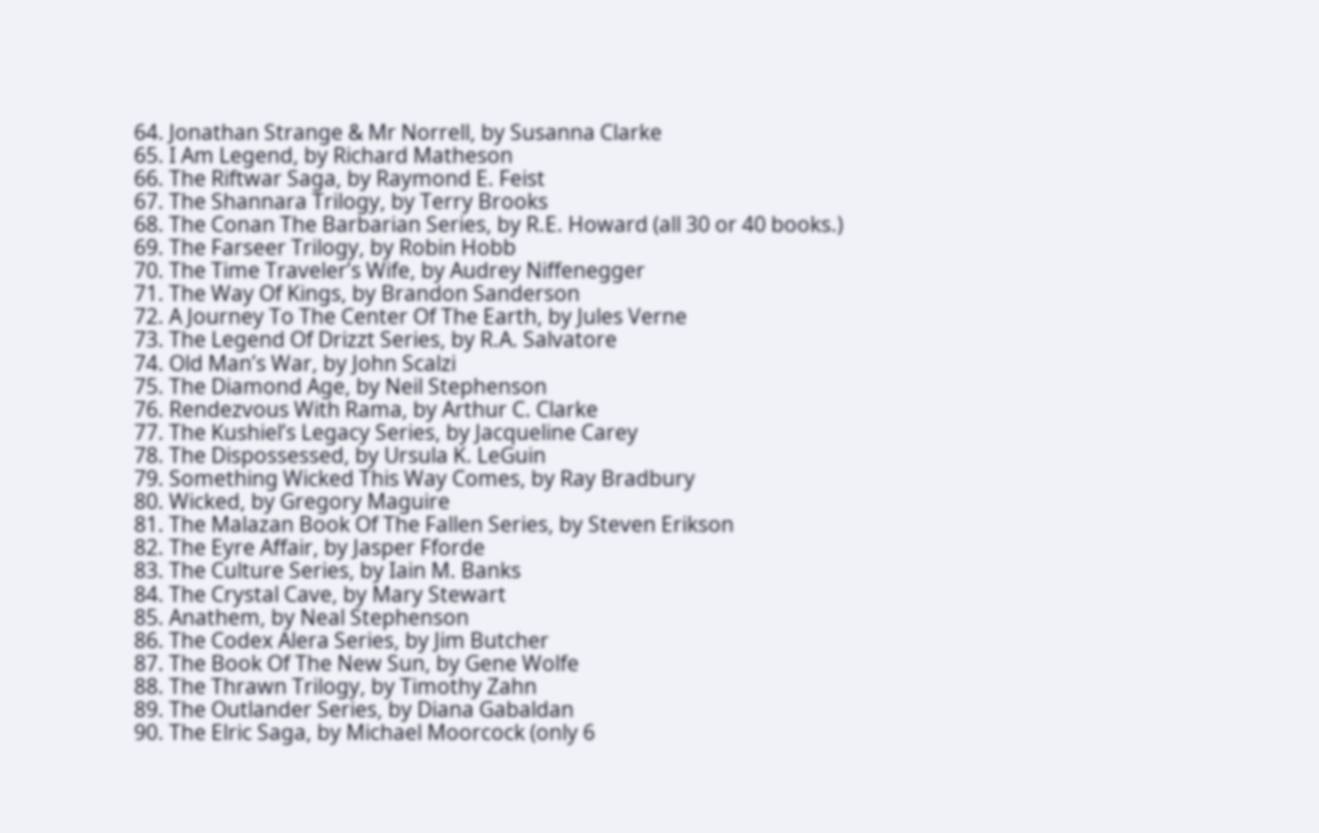64. Jonathan Strange & Mr Norrell, by Susanna Clarke
65. I Am Legend, by Richard Matheson
66. The Riftwar Saga, by Raymond E. Feist
67. The Shannara Trilogy, by Terry Brooks
68. The Conan The Barbarian Series, by R.E. Howard (all 30 or 40 books.)
69. The Farseer Trilogy, by Robin Hobb
70. The Time Traveler’s Wife, by Audrey Niffenegger
71. The Way Of Kings, by Brandon Sanderson
72. A Journey To The Center Of The Earth, by Jules Verne
73. The Legend Of Drizzt Series, by R.A. Salvatore
74. Old Man’s War, by John Scalzi
75. The Diamond Age, by Neil Stephenson
76. Rendezvous With Rama, by Arthur C. Clarke
77. The Kushiel’s Legacy Series, by Jacqueline Carey
78. The Dispossessed, by Ursula K. LeGuin
79. Something Wicked This Way Comes, by Ray Bradbury
80. Wicked, by Gregory Maguire
81. The Malazan Book Of The Fallen Series, by Steven Erikson
82. The Eyre Affair, by Jasper Fforde
83. The Culture Series, by Iain M. Banks
84. The Crystal Cave, by Mary Stewart
85. Anathem, by Neal Stephenson
86. The Codex Alera Series, by Jim Butcher
87. The Book Of The New Sun, by Gene Wolfe
88. The Thrawn Trilogy, by Timothy Zahn
89. The Outlander Series, by Diana Gabaldan
90. The Elric Saga, by Michael Moorcock (only 6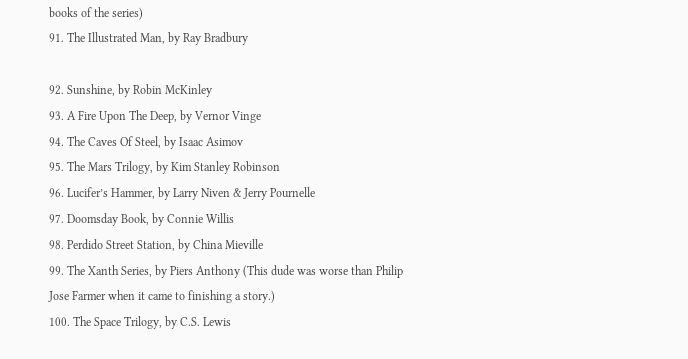books of the series)
91. The Illustrated Man, by Ray Bradbury

92. Sunshine, by Robin McKinley
93. A Fire Upon The Deep, by Vernor Vinge
94. The Caves Of Steel, by Isaac Asimov
95. The Mars Trilogy, by Kim Stanley Robinson
96. Lucifer’s Hammer, by Larry Niven & Jerry Pournelle
97. Doomsday Book, by Connie Willis
98. Perdido Street Station, by China Mieville
99. The Xanth Series, by Piers Anthony (This dude was worse than Philip Jose Farmer when it came to finishing a story.)
100. The Space Trilogy, by C.S. Lewis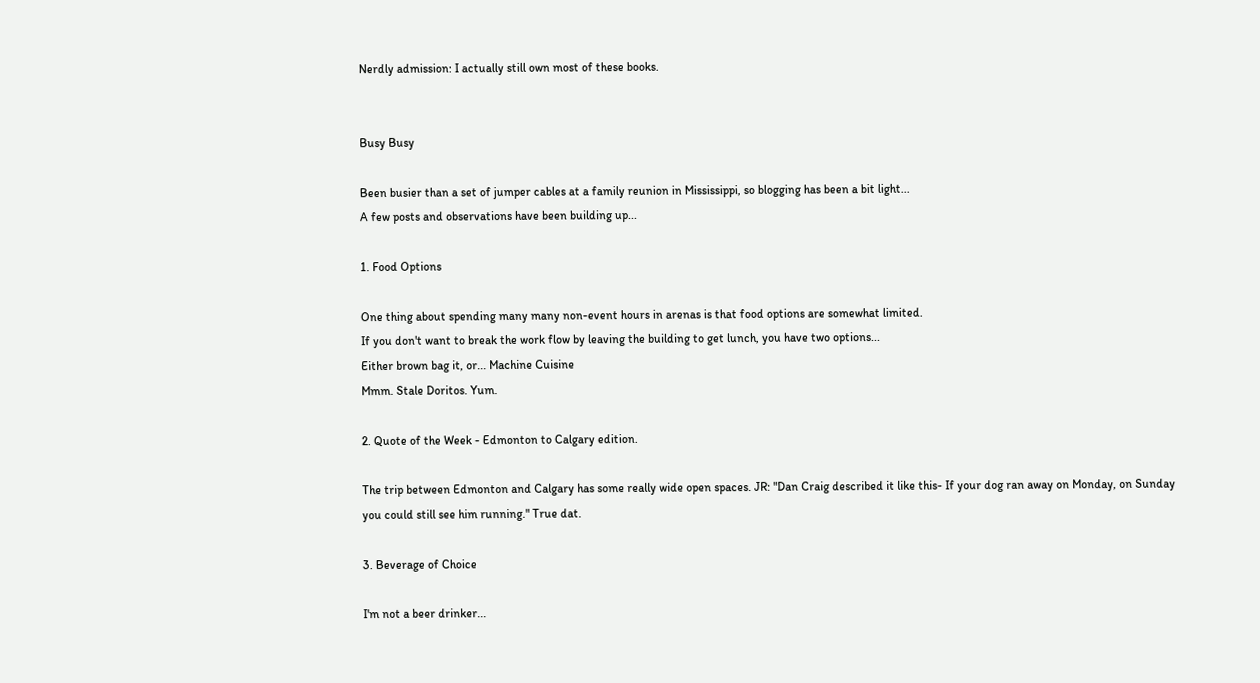Nerdly admission: I actually still own most of these books.


Busy Busy

Been busier than a set of jumper cables at a family reunion in Mississippi, so blogging has been a bit light...
A few posts and observations have been building up...

1. Food Options

One thing about spending many many non-event hours in arenas is that food options are somewhat limited.
If you don't want to break the work flow by leaving the building to get lunch, you have two options...
Either brown bag it, or... Machine Cuisine
Mmm. Stale Doritos. Yum.

2. Quote of the Week - Edmonton to Calgary edition.

The trip between Edmonton and Calgary has some really wide open spaces. JR: "Dan Craig described it like this- If your dog ran away on Monday, on Sunday you could still see him running." True dat.

3. Beverage of Choice

I'm not a beer drinker...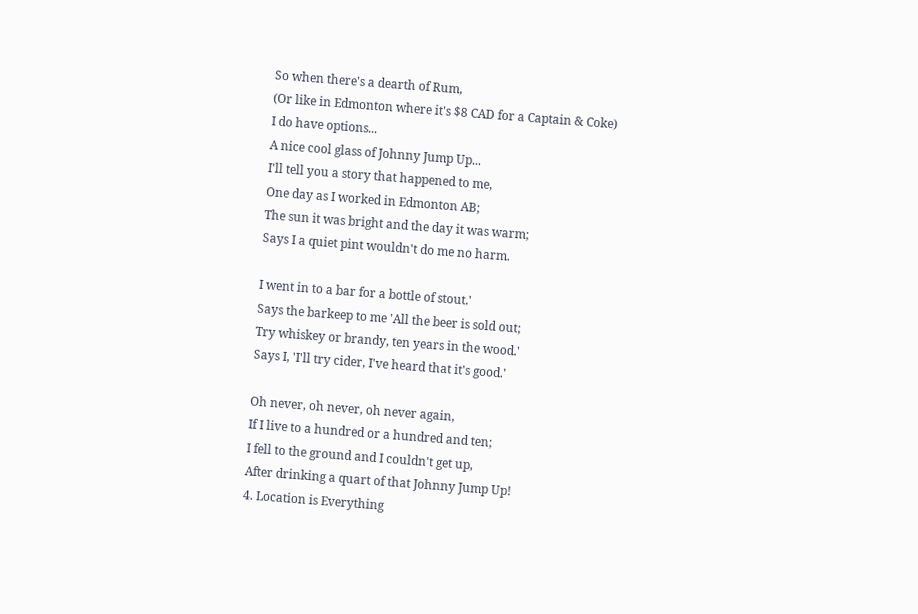So when there's a dearth of Rum,
(Or like in Edmonton where it's $8 CAD for a Captain & Coke)
I do have options...
A nice cool glass of Johnny Jump Up...
I'll tell you a story that happened to me,
One day as I worked in Edmonton AB;
The sun it was bright and the day it was warm;
Says I a quiet pint wouldn't do me no harm.

I went in to a bar for a bottle of stout.'
Says the barkeep to me 'All the beer is sold out;
Try whiskey or brandy, ten years in the wood.'
Says I, 'I'll try cider, I've heard that it's good.'

Oh never, oh never, oh never again,
If I live to a hundred or a hundred and ten;
I fell to the ground and I couldn't get up,
After drinking a quart of that Johnny Jump Up!
4. Location is Everything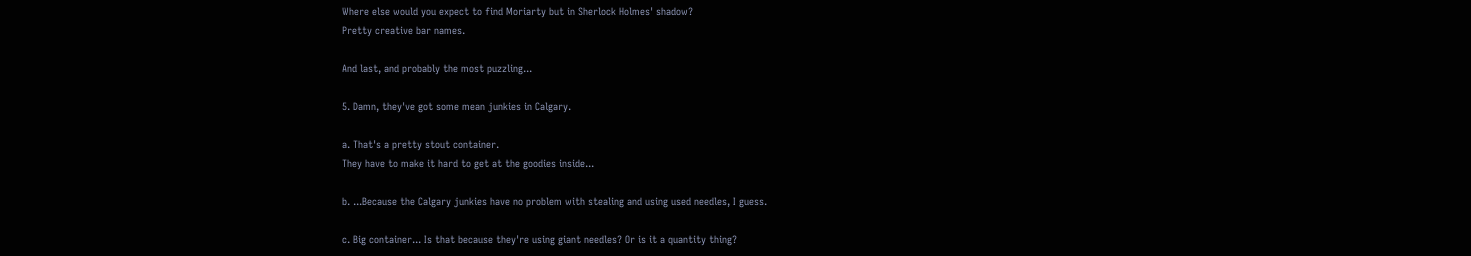Where else would you expect to find Moriarty but in Sherlock Holmes' shadow?
Pretty creative bar names.

And last, and probably the most puzzling...

5. Damn, they've got some mean junkies in Calgary.

a. That's a pretty stout container.
They have to make it hard to get at the goodies inside...

b. ...Because the Calgary junkies have no problem with stealing and using used needles, I guess.

c. Big container... Is that because they're using giant needles? Or is it a quantity thing?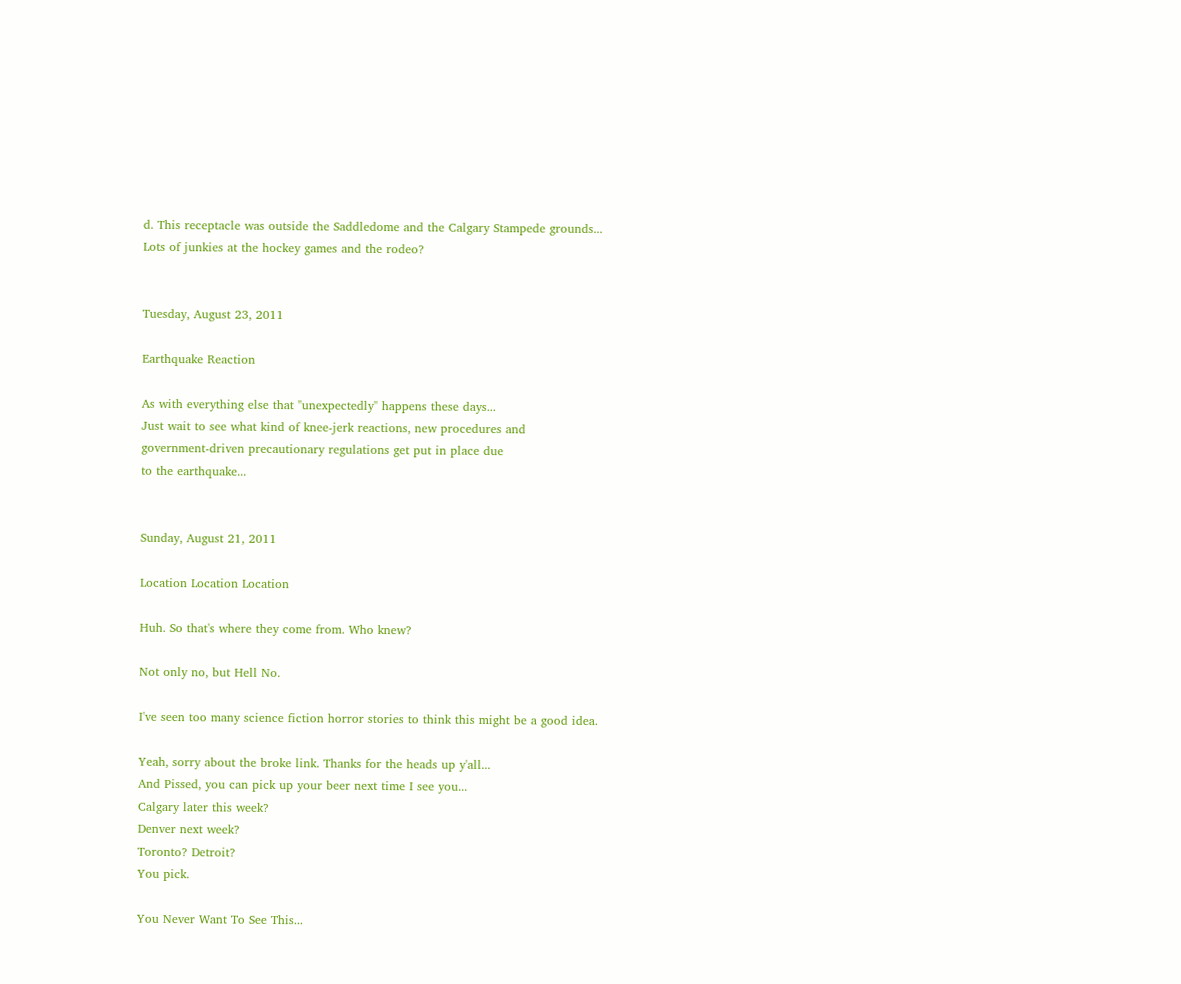d. This receptacle was outside the Saddledome and the Calgary Stampede grounds...
Lots of junkies at the hockey games and the rodeo?


Tuesday, August 23, 2011

Earthquake Reaction

As with everything else that "unexpectedly" happens these days...
Just wait to see what kind of knee-jerk reactions, new procedures and
government-driven precautionary regulations get put in place due
to the earthquake...


Sunday, August 21, 2011

Location Location Location

Huh. So that's where they come from. Who knew?

Not only no, but Hell No.

I've seen too many science fiction horror stories to think this might be a good idea.

Yeah, sorry about the broke link. Thanks for the heads up y'all...
And Pissed, you can pick up your beer next time I see you...
Calgary later this week?
Denver next week?
Toronto? Detroit?
You pick.

You Never Want To See This...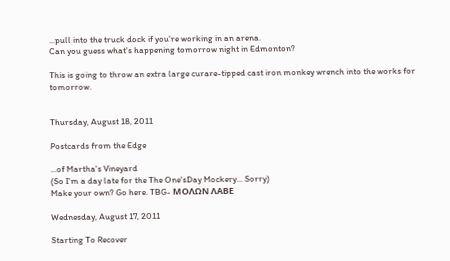...pull into the truck dock if you're working in an arena.
Can you guess what's happening tomorrow night in Edmonton?

This is going to throw an extra large curare-tipped cast iron monkey wrench into the works for tomorrow.


Thursday, August 18, 2011

Postcards from the Edge

...of Martha's Vineyard
(So I'm a day late for the The One'sDay Mockery... Sorry)
Make your own? Go here. TBG- ΜΟΛΩΝ ΛΑΒE

Wednesday, August 17, 2011

Starting To Recover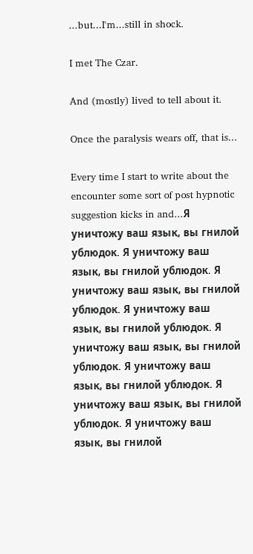...but...I'm...still in shock.

I met The Czar.

And (mostly) lived to tell about it.

Once the paralysis wears off, that is...

Every time I start to write about the encounter some sort of post hypnotic suggestion kicks in and...Я уничтожу ваш язык, вы гнилой ублюдок. Я уничтожу ваш язык, вы гнилой ублюдок. Я уничтожу ваш язык, вы гнилой ублюдок. Я уничтожу ваш язык, вы гнилой ублюдок. Я уничтожу ваш язык, вы гнилой ублюдок. Я уничтожу ваш язык, вы гнилой ублюдок. Я уничтожу ваш язык, вы гнилой ублюдок. Я уничтожу ваш язык, вы гнилой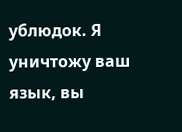ублюдок. Я уничтожу ваш язык, вы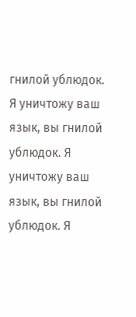гнилой ублюдок. Я уничтожу ваш язык, вы гнилой ублюдок. Я уничтожу ваш язык, вы гнилой ублюдок. Я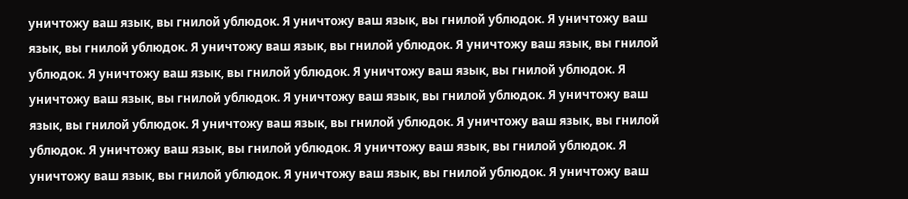уничтожу ваш язык, вы гнилой ублюдок. Я уничтожу ваш язык, вы гнилой ублюдок. Я уничтожу ваш язык, вы гнилой ублюдок. Я уничтожу ваш язык, вы гнилой ублюдок. Я уничтожу ваш язык, вы гнилой ублюдок. Я уничтожу ваш язык, вы гнилой ублюдок. Я уничтожу ваш язык, вы гнилой ублюдок. Я уничтожу ваш язык, вы гнилой ублюдок. Я уничтожу ваш язык, вы гнилой ублюдок. Я уничтожу ваш язык, вы гнилой ублюдок. Я уничтожу ваш язык, вы гнилой ублюдок. Я уничтожу ваш язык, вы гнилой ублюдок. Я уничтожу ваш язык, вы гнилой ублюдок. Я уничтожу ваш язык, вы гнилой ублюдок. Я уничтожу ваш язык, вы гнилой ублюдок. Я уничтожу ваш язык, вы гнилой ублюдок. Я уничтожу ваш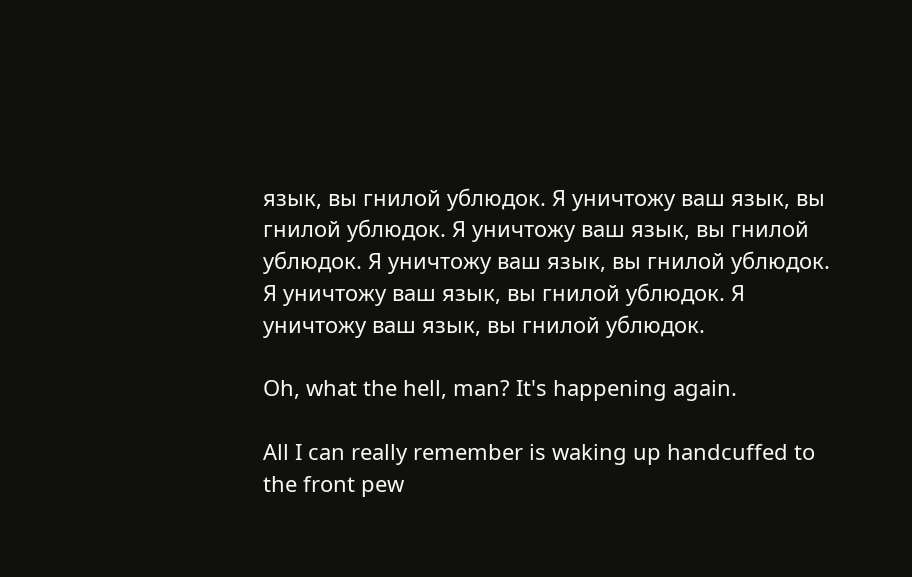язык, вы гнилой ублюдок. Я уничтожу ваш язык, вы гнилой ублюдок. Я уничтожу ваш язык, вы гнилой ублюдок. Я уничтожу ваш язык, вы гнилой ублюдок. Я уничтожу ваш язык, вы гнилой ублюдок. Я уничтожу ваш язык, вы гнилой ублюдок.

Oh, what the hell, man? It's happening again.

All I can really remember is waking up handcuffed to the front pew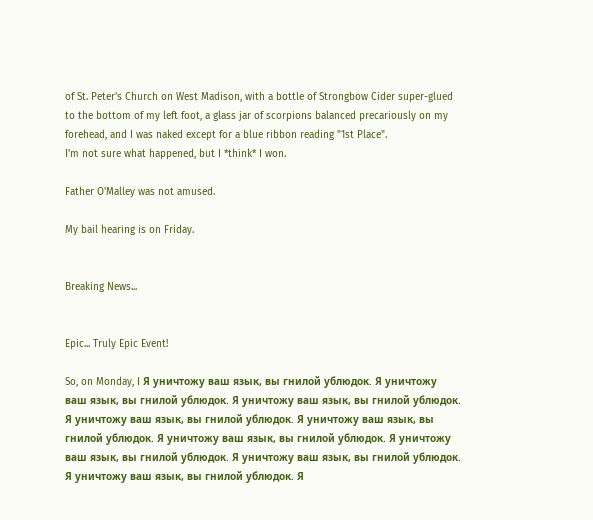of St. Peter's Church on West Madison, with a bottle of Strongbow Cider super-glued to the bottom of my left foot, a glass jar of scorpions balanced precariously on my forehead, and I was naked except for a blue ribbon reading "1st Place".
I'm not sure what happened, but I *think* I won.

Father O'Malley was not amused.

My bail hearing is on Friday.


Breaking News...


Epic... Truly Epic Event!

So, on Monday, I Я уничтожу ваш язык, вы гнилой ублюдок. Я уничтожу ваш язык, вы гнилой ублюдок. Я уничтожу ваш язык, вы гнилой ублюдок. Я уничтожу ваш язык, вы гнилой ублюдок. Я уничтожу ваш язык, вы гнилой ублюдок. Я уничтожу ваш язык, вы гнилой ублюдок. Я уничтожу ваш язык, вы гнилой ублюдок. Я уничтожу ваш язык, вы гнилой ублюдок. Я уничтожу ваш язык, вы гнилой ублюдок. Я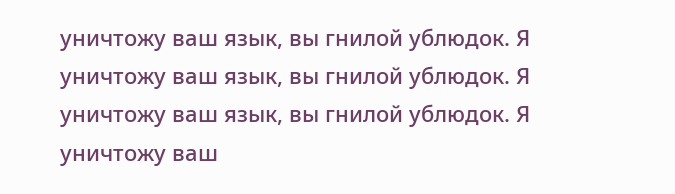уничтожу ваш язык, вы гнилой ублюдок. Я уничтожу ваш язык, вы гнилой ублюдок. Я уничтожу ваш язык, вы гнилой ублюдок. Я уничтожу ваш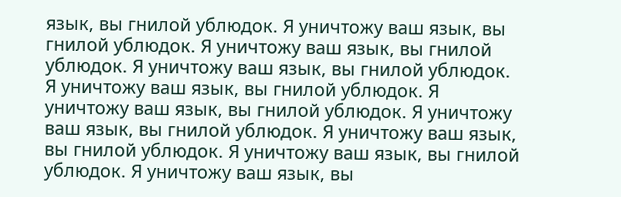язык, вы гнилой ублюдок. Я уничтожу ваш язык, вы гнилой ублюдок. Я уничтожу ваш язык, вы гнилой ублюдок. Я уничтожу ваш язык, вы гнилой ублюдок. Я уничтожу ваш язык, вы гнилой ублюдок. Я уничтожу ваш язык, вы гнилой ублюдок. Я уничтожу ваш язык, вы гнилой ублюдок. Я уничтожу ваш язык, вы гнилой ублюдок. Я уничтожу ваш язык, вы гнилой ублюдок. Я уничтожу ваш язык, вы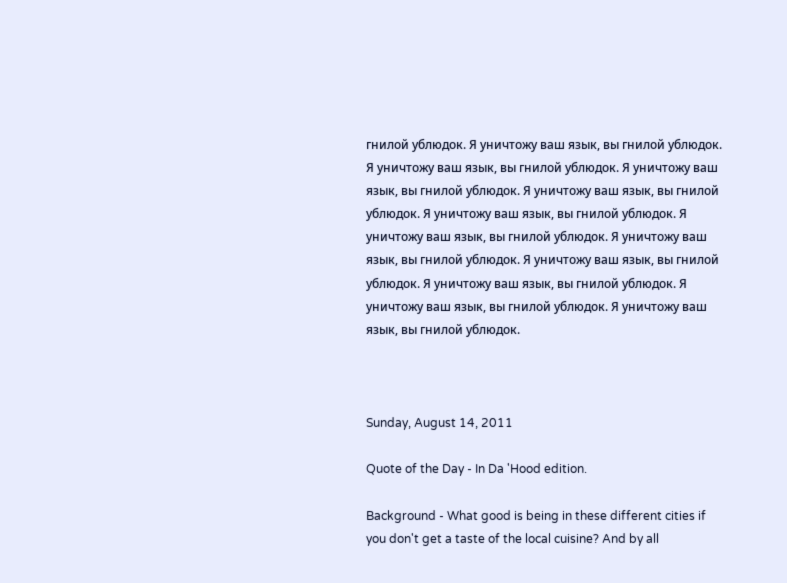гнилой ублюдок. Я уничтожу ваш язык, вы гнилой ублюдок. Я уничтожу ваш язык, вы гнилой ублюдок. Я уничтожу ваш язык, вы гнилой ублюдок. Я уничтожу ваш язык, вы гнилой ублюдок. Я уничтожу ваш язык, вы гнилой ублюдок. Я уничтожу ваш язык, вы гнилой ублюдок. Я уничтожу ваш язык, вы гнилой ублюдок. Я уничтожу ваш язык, вы гнилой ублюдок. Я уничтожу ваш язык, вы гнилой ублюдок. Я уничтожу ваш язык, вы гнилой ублюдок. Я уничтожу ваш язык, вы гнилой ублюдок.



Sunday, August 14, 2011

Quote of the Day - In Da 'Hood edition.

Background - What good is being in these different cities if you don't get a taste of the local cuisine? And by all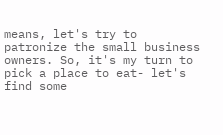means, let's try to patronize the small business owners. So, it's my turn to pick a place to eat- let's find some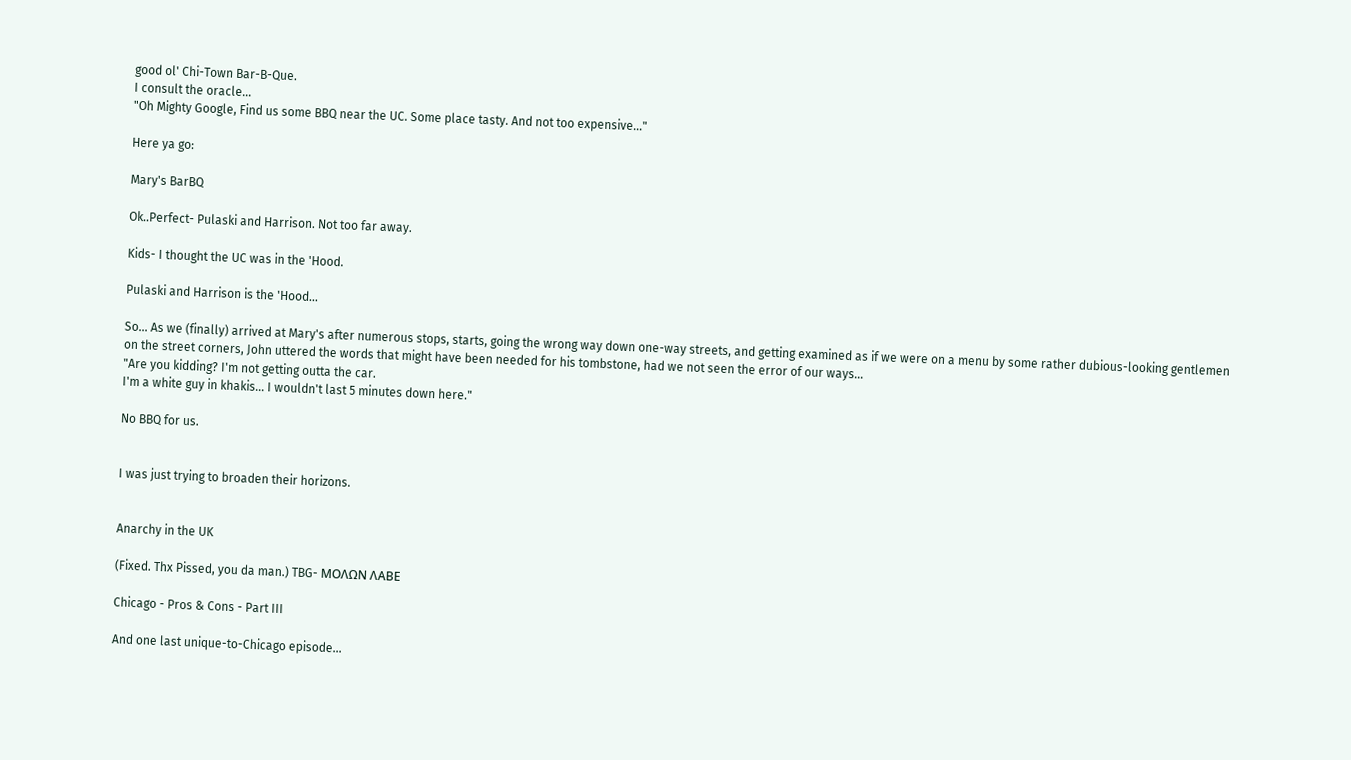good ol' Chi-Town Bar-B-Que.
I consult the oracle...
"Oh Mighty Google, Find us some BBQ near the UC. Some place tasty. And not too expensive..."

Here ya go:

Mary's BarBQ

Ok..Perfect- Pulaski and Harrison. Not too far away.

Kids- I thought the UC was in the 'Hood.

Pulaski and Harrison is the 'Hood...

So... As we (finally) arrived at Mary's after numerous stops, starts, going the wrong way down one-way streets, and getting examined as if we were on a menu by some rather dubious-looking gentlemen on the street corners, John uttered the words that might have been needed for his tombstone, had we not seen the error of our ways...
"Are you kidding? I'm not getting outta the car.
I'm a white guy in khakis... I wouldn't last 5 minutes down here."

No BBQ for us.


I was just trying to broaden their horizons.


Anarchy in the UK

(Fixed. Thx Pissed, you da man.) TBG- ΜΟΛΩΝ ΛΑΒE

Chicago - Pros & Cons - Part III

And one last unique-to-Chicago episode...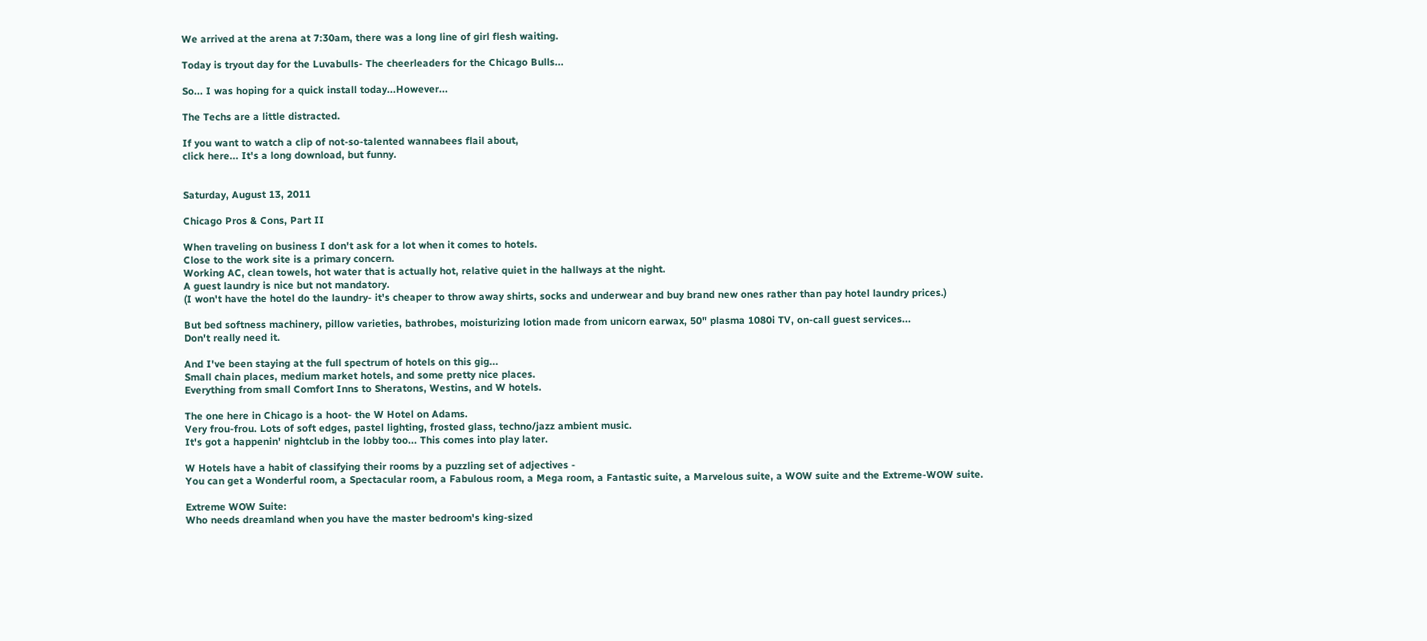We arrived at the arena at 7:30am, there was a long line of girl flesh waiting.

Today is tryout day for the Luvabulls- The cheerleaders for the Chicago Bulls...

So... I was hoping for a quick install today...However...

The Techs are a little distracted.

If you want to watch a clip of not-so-talented wannabees flail about,
click here... It's a long download, but funny.


Saturday, August 13, 2011

Chicago Pros & Cons, Part II

When traveling on business I don't ask for a lot when it comes to hotels.
Close to the work site is a primary concern.
Working AC, clean towels, hot water that is actually hot, relative quiet in the hallways at the night.
A guest laundry is nice but not mandatory.
(I won't have the hotel do the laundry- it's cheaper to throw away shirts, socks and underwear and buy brand new ones rather than pay hotel laundry prices.)

But bed softness machinery, pillow varieties, bathrobes, moisturizing lotion made from unicorn earwax, 50" plasma 1080i TV, on-call guest services...
Don't really need it.

And I've been staying at the full spectrum of hotels on this gig...
Small chain places, medium market hotels, and some pretty nice places.
Everything from small Comfort Inns to Sheratons, Westins, and W hotels.

The one here in Chicago is a hoot- the W Hotel on Adams.
Very frou-frou. Lots of soft edges, pastel lighting, frosted glass, techno/jazz ambient music.
It's got a happenin' nightclub in the lobby too... This comes into play later.

W Hotels have a habit of classifying their rooms by a puzzling set of adjectives -
You can get a Wonderful room, a Spectacular room, a Fabulous room, a Mega room, a Fantastic suite, a Marvelous suite, a WOW suite and the Extreme-WOW suite.

Extreme WOW Suite:
Who needs dreamland when you have the master bedroom's king-sized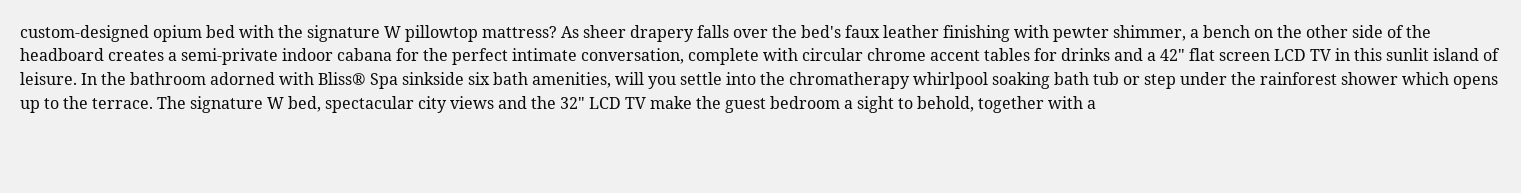custom-designed opium bed with the signature W pillowtop mattress? As sheer drapery falls over the bed's faux leather finishing with pewter shimmer, a bench on the other side of the headboard creates a semi-private indoor cabana for the perfect intimate conversation, complete with circular chrome accent tables for drinks and a 42" flat screen LCD TV in this sunlit island of leisure. In the bathroom adorned with Bliss® Spa sinkside six bath amenities, will you settle into the chromatherapy whirlpool soaking bath tub or step under the rainforest shower which opens up to the terrace. The signature W bed, spectacular city views and the 32" LCD TV make the guest bedroom a sight to behold, together with a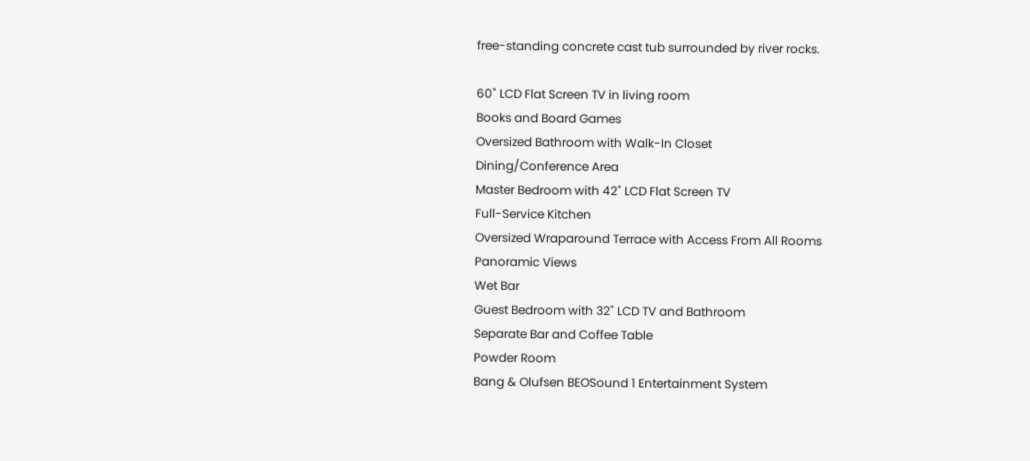free-standing concrete cast tub surrounded by river rocks.

60" LCD Flat Screen TV in living room
Books and Board Games
Oversized Bathroom with Walk-In Closet
Dining/Conference Area
Master Bedroom with 42" LCD Flat Screen TV
Full-Service Kitchen
Oversized Wraparound Terrace with Access From All Rooms
Panoramic Views
Wet Bar
Guest Bedroom with 32" LCD TV and Bathroom
Separate Bar and Coffee Table
Powder Room
Bang & Olufsen BEOSound 1 Entertainment System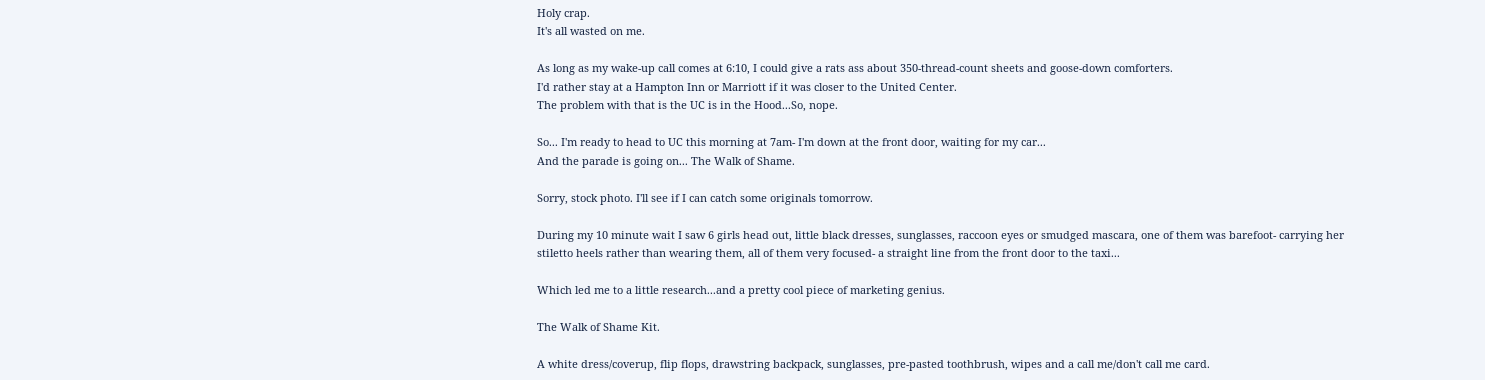Holy crap.
It's all wasted on me.

As long as my wake-up call comes at 6:10, I could give a rats ass about 350-thread-count sheets and goose-down comforters.
I'd rather stay at a Hampton Inn or Marriott if it was closer to the United Center.
The problem with that is the UC is in the Hood...So, nope.

So... I'm ready to head to UC this morning at 7am- I'm down at the front door, waiting for my car...
And the parade is going on... The Walk of Shame.

Sorry, stock photo. I'll see if I can catch some originals tomorrow.

During my 10 minute wait I saw 6 girls head out, little black dresses, sunglasses, raccoon eyes or smudged mascara, one of them was barefoot- carrying her stiletto heels rather than wearing them, all of them very focused- a straight line from the front door to the taxi...

Which led me to a little research...and a pretty cool piece of marketing genius.

The Walk of Shame Kit.

A white dress/coverup, flip flops, drawstring backpack, sunglasses, pre-pasted toothbrush, wipes and a call me/don't call me card.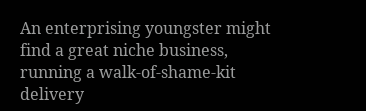An enterprising youngster might find a great niche business, running a walk-of-shame-kit delivery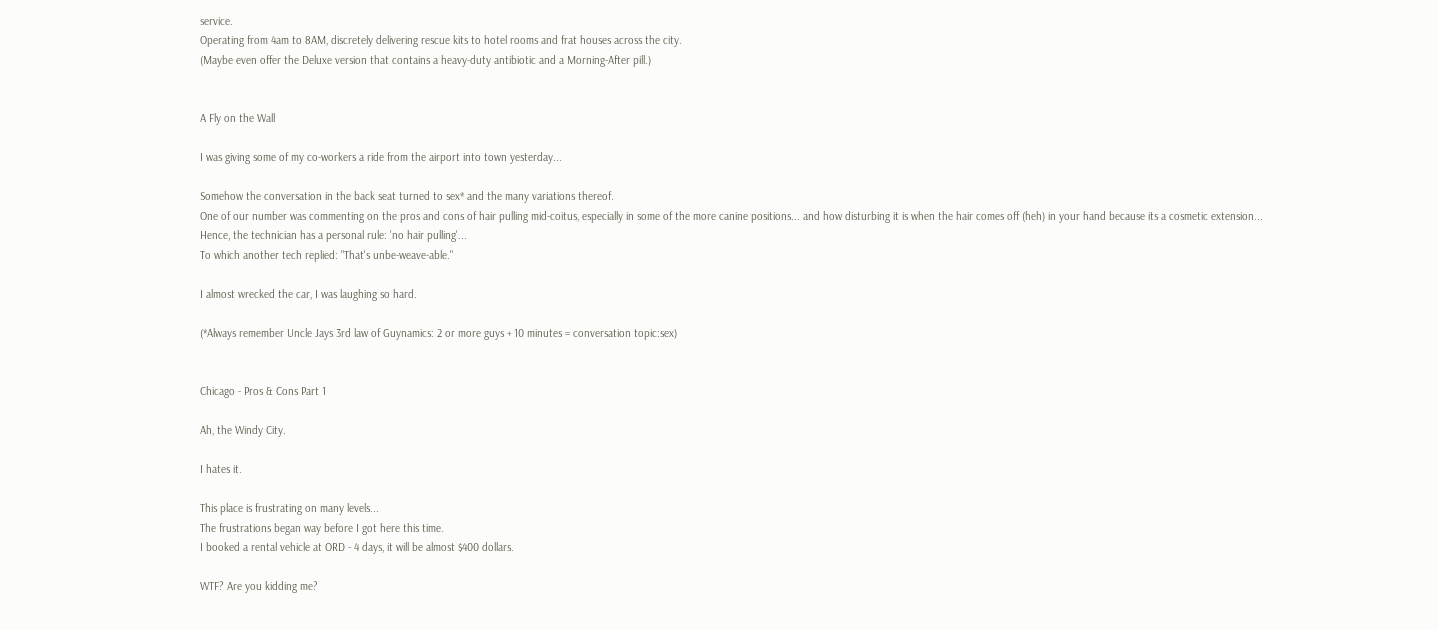service.
Operating from 4am to 8AM, discretely delivering rescue kits to hotel rooms and frat houses across the city.
(Maybe even offer the Deluxe version that contains a heavy-duty antibiotic and a Morning-After pill.)


A Fly on the Wall

I was giving some of my co-workers a ride from the airport into town yesterday...

Somehow the conversation in the back seat turned to sex* and the many variations thereof.
One of our number was commenting on the pros and cons of hair pulling mid-coitus, especially in some of the more canine positions... and how disturbing it is when the hair comes off (heh) in your hand because its a cosmetic extension...
Hence, the technician has a personal rule: 'no hair pulling'...
To which another tech replied: "That's unbe-weave-able."

I almost wrecked the car, I was laughing so hard.

(*Always remember Uncle Jays 3rd law of Guynamics: 2 or more guys + 10 minutes = conversation topic:sex)


Chicago - Pros & Cons Part 1

Ah, the Windy City.

I hates it.

This place is frustrating on many levels...
The frustrations began way before I got here this time.
I booked a rental vehicle at ORD - 4 days, it will be almost $400 dollars.

WTF? Are you kidding me?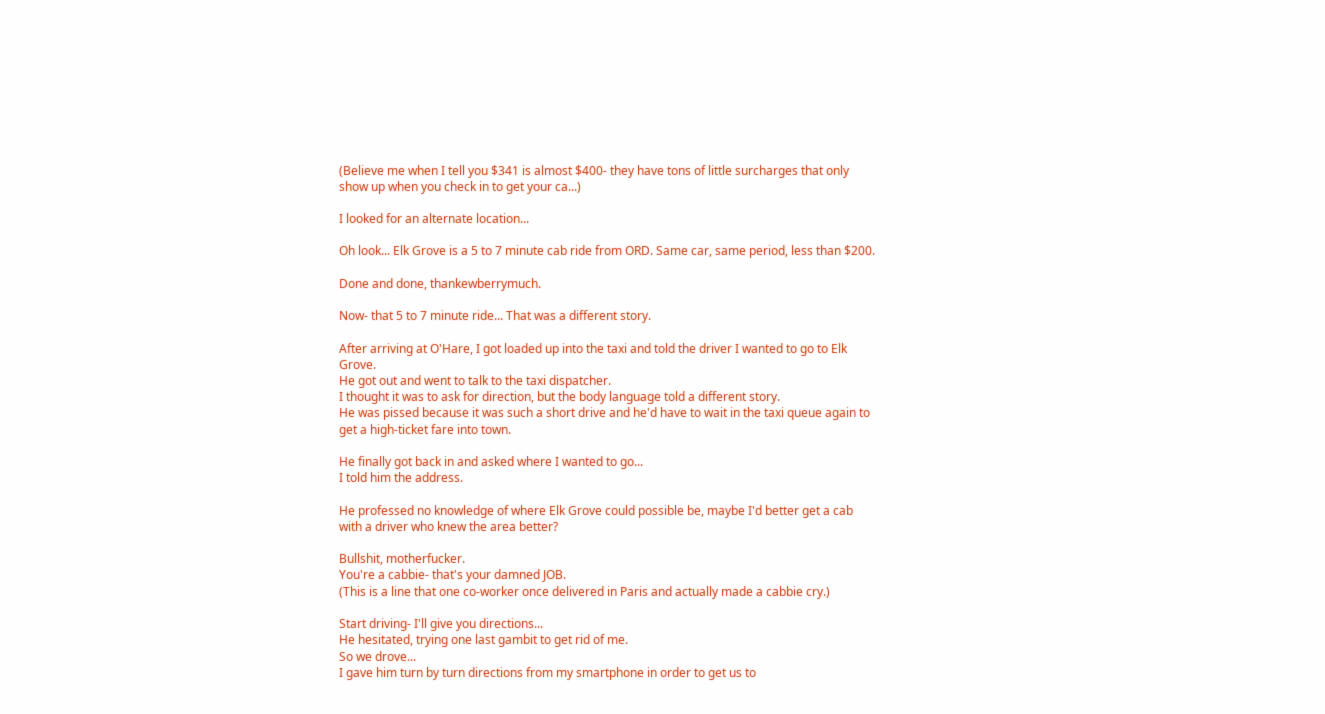(Believe me when I tell you $341 is almost $400- they have tons of little surcharges that only show up when you check in to get your ca...)

I looked for an alternate location...

Oh look... Elk Grove is a 5 to 7 minute cab ride from ORD. Same car, same period, less than $200.

Done and done, thankewberrymuch.

Now- that 5 to 7 minute ride... That was a different story.

After arriving at O'Hare, I got loaded up into the taxi and told the driver I wanted to go to Elk Grove.
He got out and went to talk to the taxi dispatcher.
I thought it was to ask for direction, but the body language told a different story.
He was pissed because it was such a short drive and he'd have to wait in the taxi queue again to get a high-ticket fare into town.

He finally got back in and asked where I wanted to go...
I told him the address.

He professed no knowledge of where Elk Grove could possible be, maybe I'd better get a cab with a driver who knew the area better?

Bullshit, motherfucker.
You're a cabbie- that's your damned JOB.
(This is a line that one co-worker once delivered in Paris and actually made a cabbie cry.)

Start driving- I'll give you directions...
He hesitated, trying one last gambit to get rid of me.
So we drove...
I gave him turn by turn directions from my smartphone in order to get us to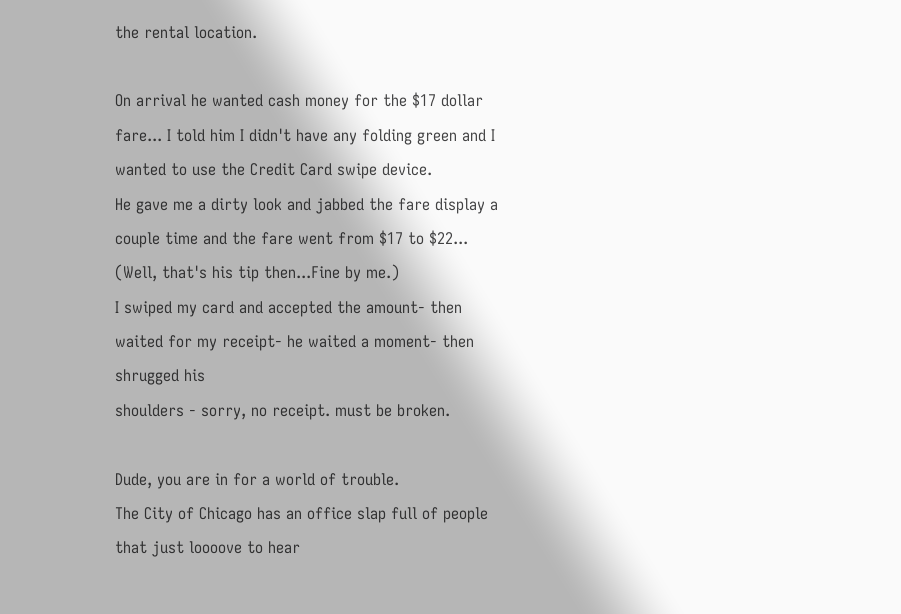the rental location.

On arrival he wanted cash money for the $17 dollar fare... I told him I didn't have any folding green and I wanted to use the Credit Card swipe device.
He gave me a dirty look and jabbed the fare display a couple time and the fare went from $17 to $22...
(Well, that's his tip then...Fine by me.)
I swiped my card and accepted the amount- then waited for my receipt- he waited a moment- then shrugged his
shoulders - sorry, no receipt. must be broken.

Dude, you are in for a world of trouble.
The City of Chicago has an office slap full of people that just loooove to hear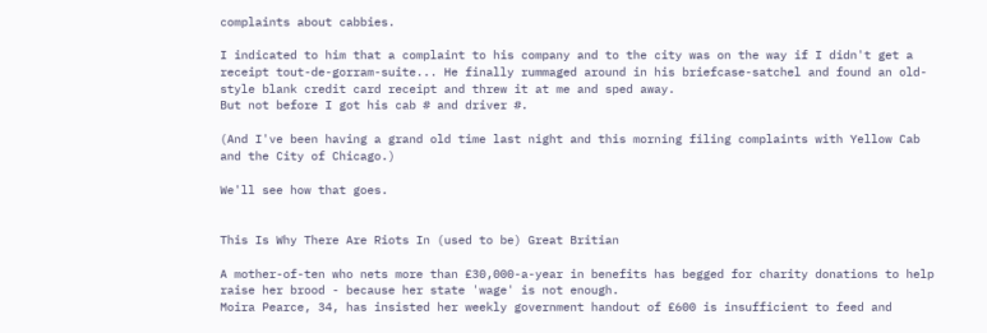complaints about cabbies.

I indicated to him that a complaint to his company and to the city was on the way if I didn't get a receipt tout-de-gorram-suite... He finally rummaged around in his briefcase-satchel and found an old-style blank credit card receipt and threw it at me and sped away.
But not before I got his cab # and driver #.

(And I've been having a grand old time last night and this morning filing complaints with Yellow Cab and the City of Chicago.)

We'll see how that goes.


This Is Why There Are Riots In (used to be) Great Britian

A mother-of-ten who nets more than £30,000-a-year in benefits has begged for charity donations to help raise her brood - because her state 'wage' is not enough.
Moira Pearce, 34, has insisted her weekly government handout of £600 is insufficient to feed and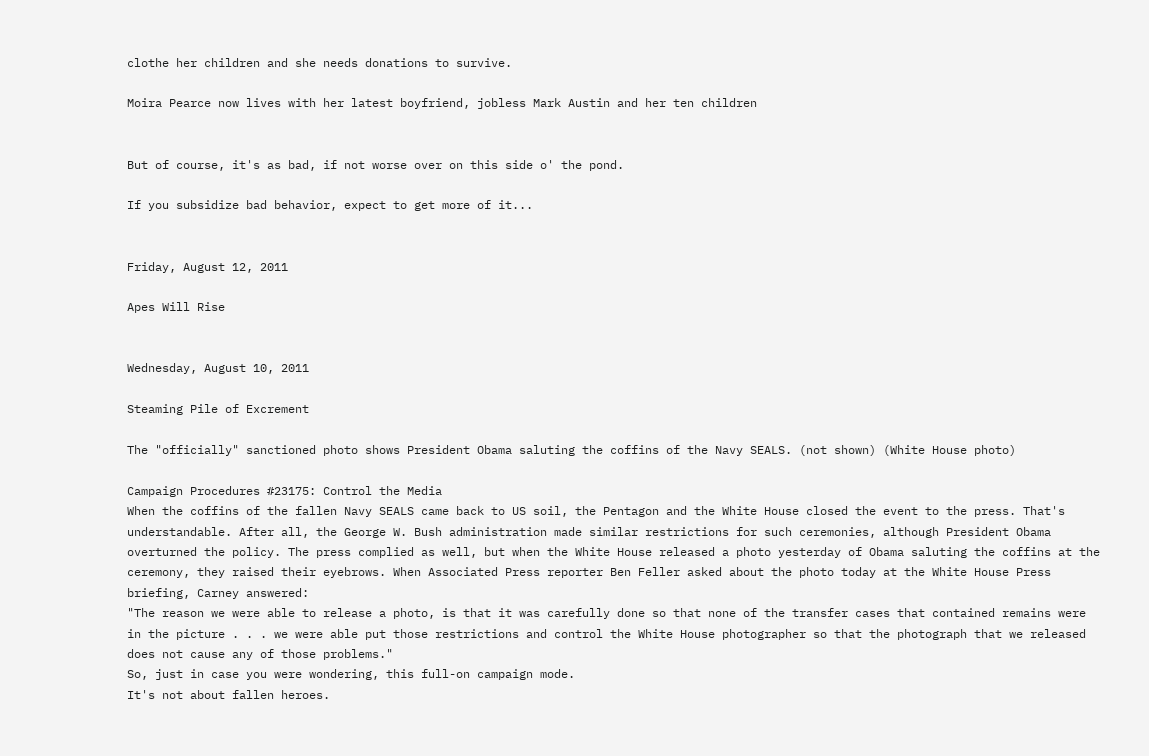clothe her children and she needs donations to survive.

Moira Pearce now lives with her latest boyfriend, jobless Mark Austin and her ten children


But of course, it's as bad, if not worse over on this side o' the pond.

If you subsidize bad behavior, expect to get more of it...


Friday, August 12, 2011

Apes Will Rise


Wednesday, August 10, 2011

Steaming Pile of Excrement

The "officially" sanctioned photo shows President Obama saluting the coffins of the Navy SEALS. (not shown) (White House photo)

Campaign Procedures #23175: Control the Media
When the coffins of the fallen Navy SEALS came back to US soil, the Pentagon and the White House closed the event to the press. That's understandable. After all, the George W. Bush administration made similar restrictions for such ceremonies, although President Obama overturned the policy. The press complied as well, but when the White House released a photo yesterday of Obama saluting the coffins at the ceremony, they raised their eyebrows. When Associated Press reporter Ben Feller asked about the photo today at the White House Press briefing, Carney answered:
"The reason we were able to release a photo, is that it was carefully done so that none of the transfer cases that contained remains were in the picture . . . we were able put those restrictions and control the White House photographer so that the photograph that we released does not cause any of those problems."
So, just in case you were wondering, this full-on campaign mode.
It's not about fallen heroes.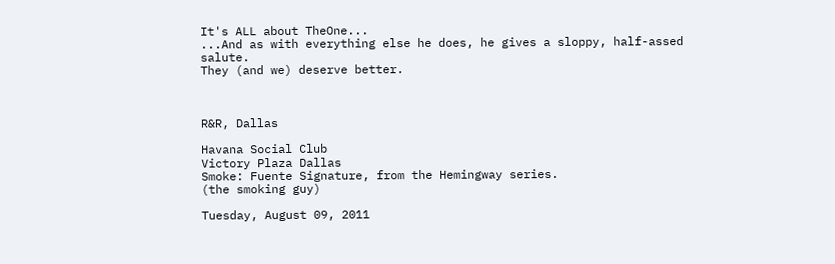It's ALL about TheOne...
...And as with everything else he does, he gives a sloppy, half-assed salute.
They (and we) deserve better.



R&R, Dallas

Havana Social Club
Victory Plaza Dallas
Smoke: Fuente Signature, from the Hemingway series.
(the smoking guy)

Tuesday, August 09, 2011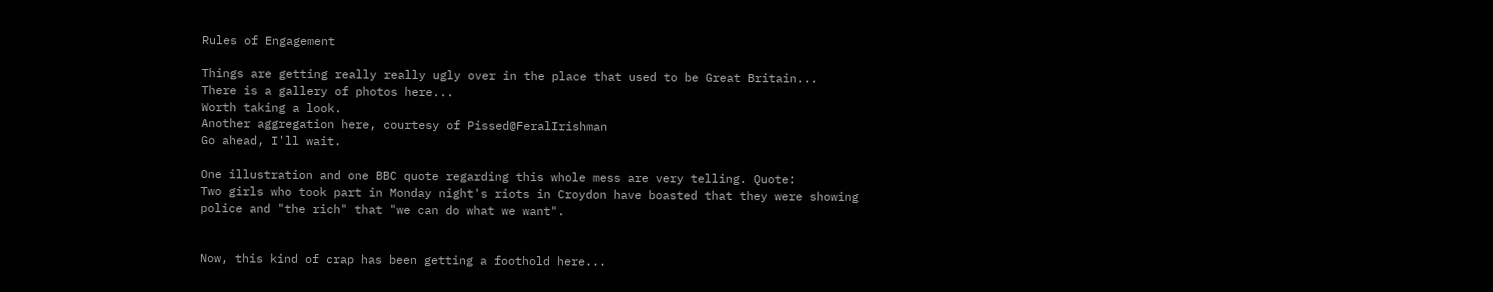Rules of Engagement

Things are getting really really ugly over in the place that used to be Great Britain...
There is a gallery of photos here...
Worth taking a look.
Another aggregation here, courtesy of Pissed@FeralIrishman
Go ahead, I'll wait.

One illustration and one BBC quote regarding this whole mess are very telling. Quote:
Two girls who took part in Monday night's riots in Croydon have boasted that they were showing police and "the rich" that "we can do what we want".


Now, this kind of crap has been getting a foothold here...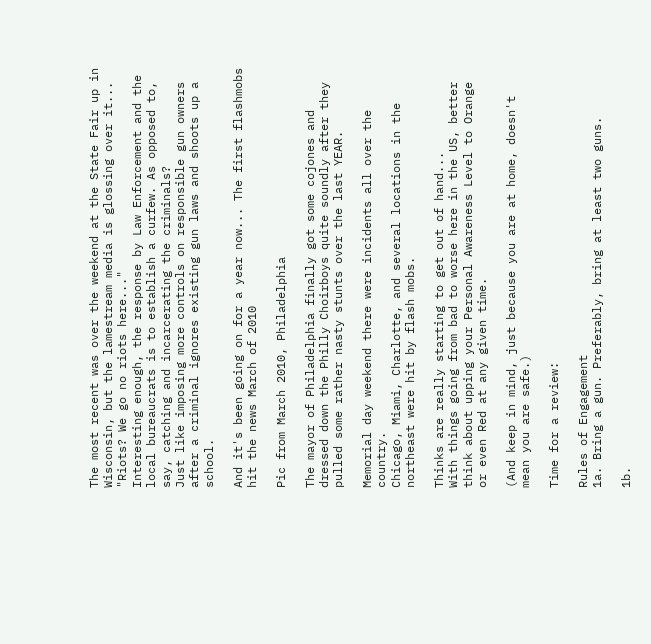The most recent was over the weekend at the State Fair up in Wisconsin, but the lamestream media is glossing over it...
"Riots? We go no riots here..."
Interesting enough, the response by Law Enforcement and the local bureaucrats is to establish a curfew. As opposed to, say, catching and incarcerating the criminals?
Just like imposing more controls on responsible gun owners after a criminal ignores existing gun laws and shoots up a school.

And it's been going on for a year now... The first flashmobs hit the news March of 2010

Pic from March 2010, Philadelphia

The mayor of Philadelphia finally got some cojones and dressed down the Philly Choirboys quite soundly after they pulled some rather nasty stunts over the last YEAR.

Memorial day weekend there were incidents all over the country.
Chicago, Miami, Charlotte, and several locations in the northeast were hit by flash mobs.

Thinks are really starting to get out of hand...
With things going from bad to worse here in the US, better think about upping your Personal Awareness Level to Orange or even Red at any given time.

(And keep in mind, just because you are at home, doesn't mean you are safe.)

Time for a review:

Rules of Engagement
1a. Bring a gun. Preferably, bring at least two guns.

1b.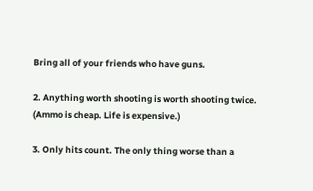Bring all of your friends who have guns.

2. Anything worth shooting is worth shooting twice.
(Ammo is cheap. Life is expensive.)

3. Only hits count. The only thing worse than a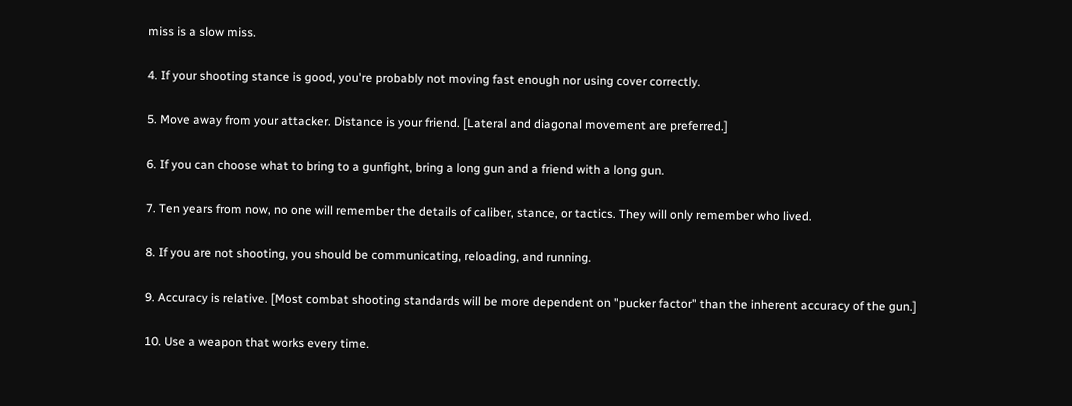miss is a slow miss.

4. If your shooting stance is good, you're probably not moving fast enough nor using cover correctly.

5. Move away from your attacker. Distance is your friend. [Lateral and diagonal movement are preferred.]

6. If you can choose what to bring to a gunfight, bring a long gun and a friend with a long gun.

7. Ten years from now, no one will remember the details of caliber, stance, or tactics. They will only remember who lived.

8. If you are not shooting, you should be communicating, reloading, and running.

9. Accuracy is relative. [Most combat shooting standards will be more dependent on "pucker factor" than the inherent accuracy of the gun.]

10. Use a weapon that works every time.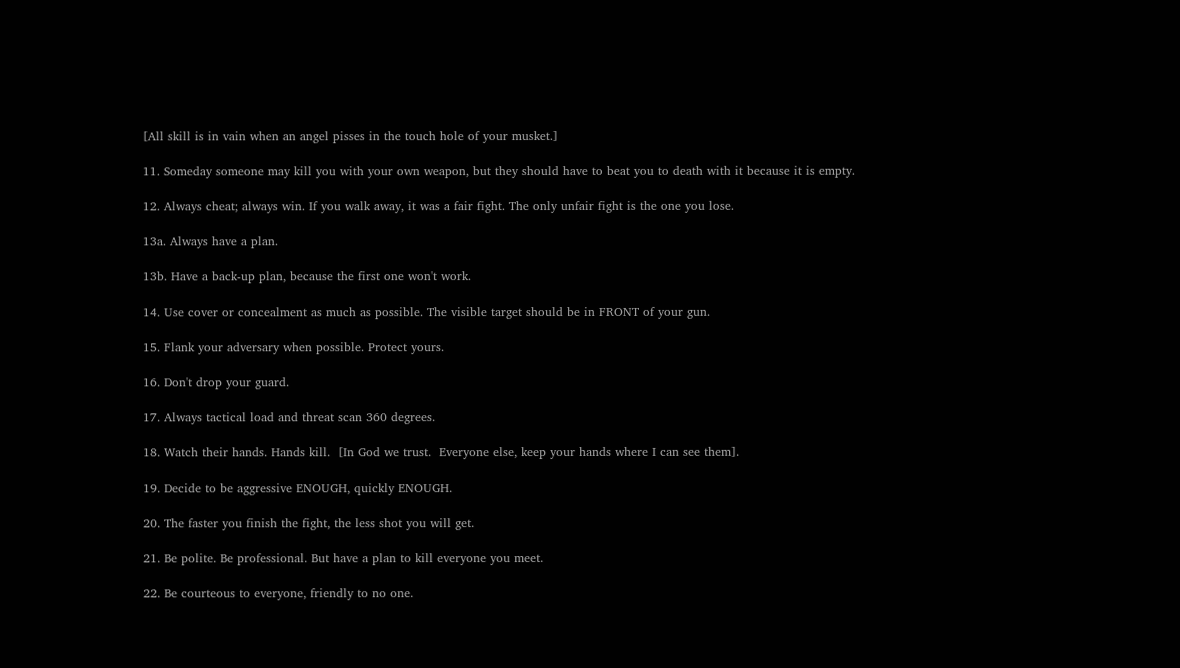[All skill is in vain when an angel pisses in the touch hole of your musket.]

11. Someday someone may kill you with your own weapon, but they should have to beat you to death with it because it is empty.

12. Always cheat; always win. If you walk away, it was a fair fight. The only unfair fight is the one you lose.

13a. Always have a plan.

13b. Have a back-up plan, because the first one won't work.

14. Use cover or concealment as much as possible. The visible target should be in FRONT of your gun.

15. Flank your adversary when possible. Protect yours.

16. Don't drop your guard.

17. Always tactical load and threat scan 360 degrees.

18. Watch their hands. Hands kill.  [In God we trust.  Everyone else, keep your hands where I can see them].

19. Decide to be aggressive ENOUGH, quickly ENOUGH.

20. The faster you finish the fight, the less shot you will get.

21. Be polite. Be professional. But have a plan to kill everyone you meet.

22. Be courteous to everyone, friendly to no one.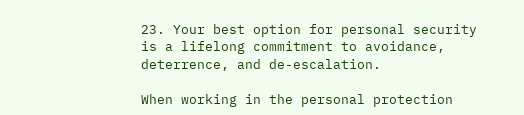23. Your best option for personal security is a lifelong commitment to avoidance, deterrence, and de-escalation.

When working in the personal protection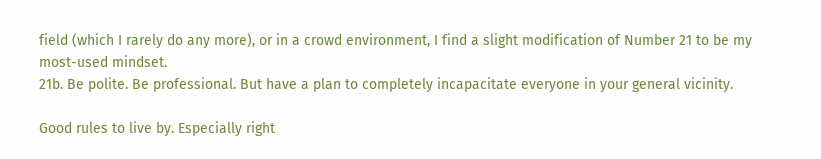field (which I rarely do any more), or in a crowd environment, I find a slight modification of Number 21 to be my most-used mindset.
21b. Be polite. Be professional. But have a plan to completely incapacitate everyone in your general vicinity.

Good rules to live by. Especially right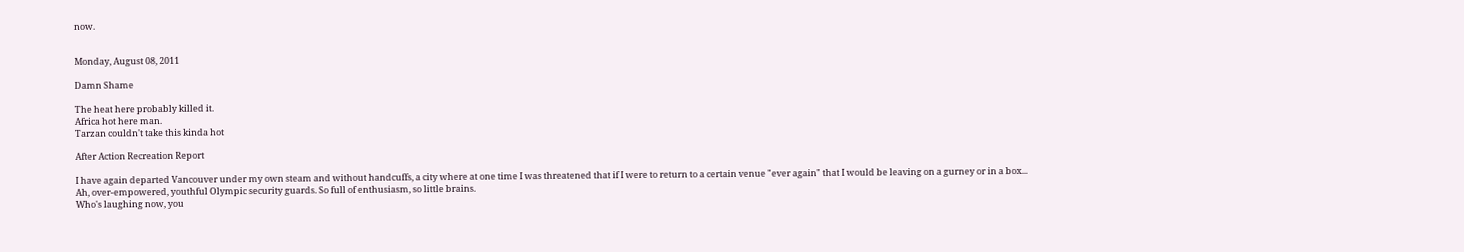now.


Monday, August 08, 2011

Damn Shame

The heat here probably killed it.
Africa hot here man.
Tarzan couldn't take this kinda hot

After Action Recreation Report

I have again departed Vancouver under my own steam and without handcuffs, a city where at one time I was threatened that if I were to return to a certain venue "ever again" that I would be leaving on a gurney or in a box...
Ah, over-empowered, youthful Olympic security guards. So full of enthusiasm, so little brains.
Who's laughing now, you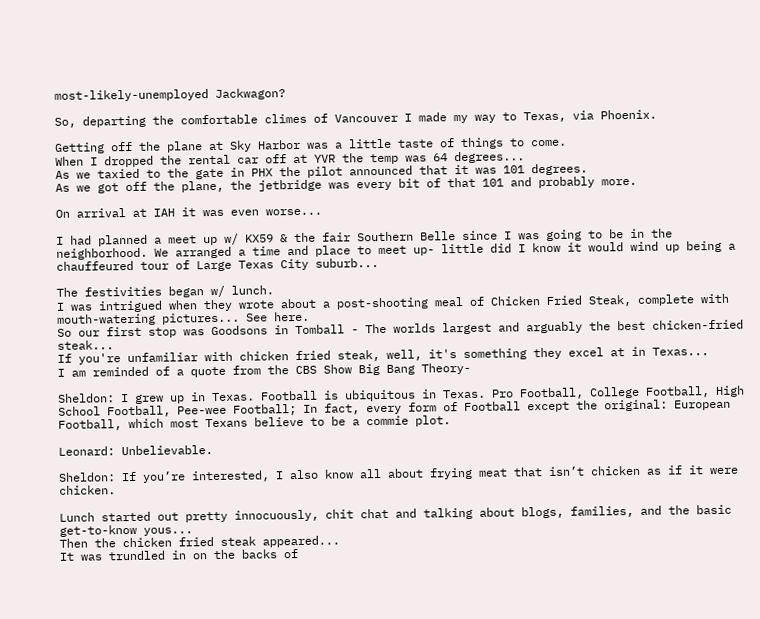most-likely-unemployed Jackwagon?

So, departing the comfortable climes of Vancouver I made my way to Texas, via Phoenix.

Getting off the plane at Sky Harbor was a little taste of things to come.
When I dropped the rental car off at YVR the temp was 64 degrees...
As we taxied to the gate in PHX the pilot announced that it was 101 degrees.
As we got off the plane, the jetbridge was every bit of that 101 and probably more.

On arrival at IAH it was even worse...

I had planned a meet up w/ KX59 & the fair Southern Belle since I was going to be in the neighborhood. We arranged a time and place to meet up- little did I know it would wind up being a chauffeured tour of Large Texas City suburb...

The festivities began w/ lunch.
I was intrigued when they wrote about a post-shooting meal of Chicken Fried Steak, complete with mouth-watering pictures... See here.
So our first stop was Goodsons in Tomball - The worlds largest and arguably the best chicken-fried steak...
If you're unfamiliar with chicken fried steak, well, it's something they excel at in Texas...
I am reminded of a quote from the CBS Show Big Bang Theory-

Sheldon: I grew up in Texas. Football is ubiquitous in Texas. Pro Football, College Football, High School Football, Pee-wee Football; In fact, every form of Football except the original: European Football, which most Texans believe to be a commie plot.

Leonard: Unbelievable.

Sheldon: If you’re interested, I also know all about frying meat that isn’t chicken as if it were chicken.

Lunch started out pretty innocuously, chit chat and talking about blogs, families, and the basic get-to-know yous...
Then the chicken fried steak appeared...
It was trundled in on the backs of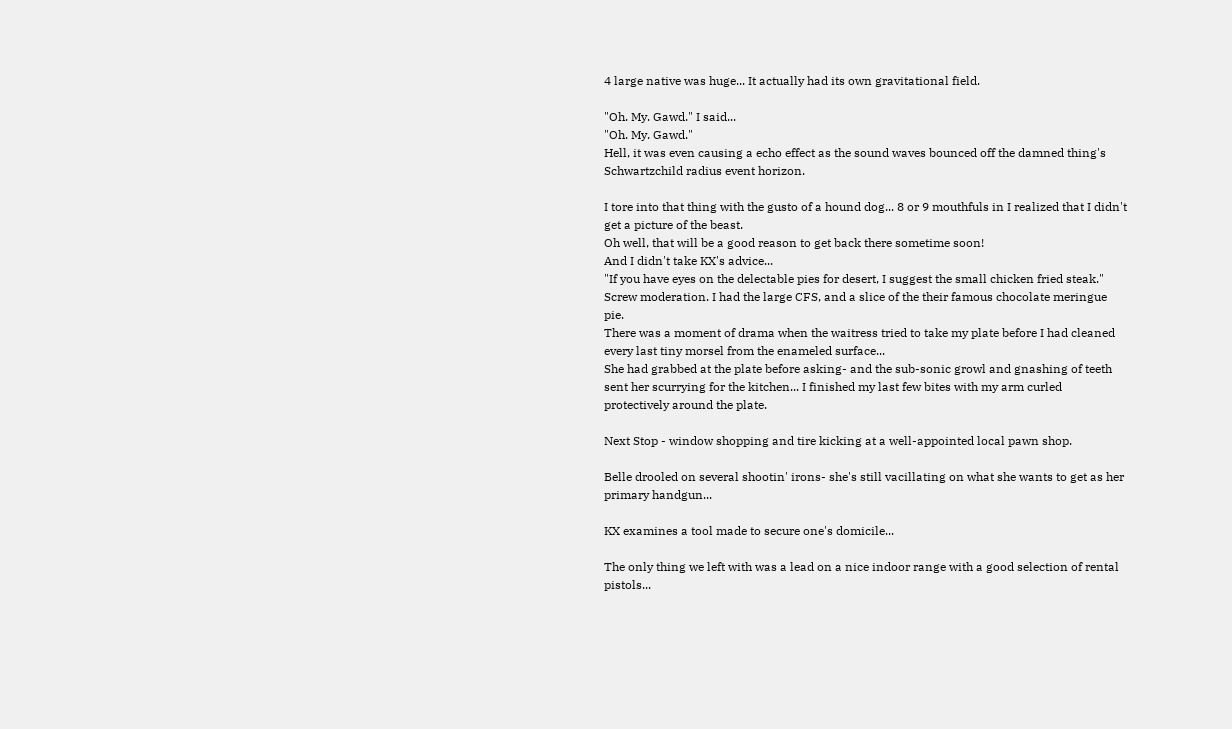4 large native was huge... It actually had its own gravitational field.

"Oh. My. Gawd." I said...
"Oh. My. Gawd."
Hell, it was even causing a echo effect as the sound waves bounced off the damned thing's Schwartzchild radius event horizon.

I tore into that thing with the gusto of a hound dog... 8 or 9 mouthfuls in I realized that I didn't get a picture of the beast.
Oh well, that will be a good reason to get back there sometime soon!
And I didn't take KX's advice...
"If you have eyes on the delectable pies for desert, I suggest the small chicken fried steak."
Screw moderation. I had the large CFS, and a slice of the their famous chocolate meringue pie.
There was a moment of drama when the waitress tried to take my plate before I had cleaned every last tiny morsel from the enameled surface...
She had grabbed at the plate before asking- and the sub-sonic growl and gnashing of teeth sent her scurrying for the kitchen... I finished my last few bites with my arm curled protectively around the plate.

Next Stop - window shopping and tire kicking at a well-appointed local pawn shop.

Belle drooled on several shootin' irons- she's still vacillating on what she wants to get as her primary handgun...

KX examines a tool made to secure one's domicile...

The only thing we left with was a lead on a nice indoor range with a good selection of rental pistols...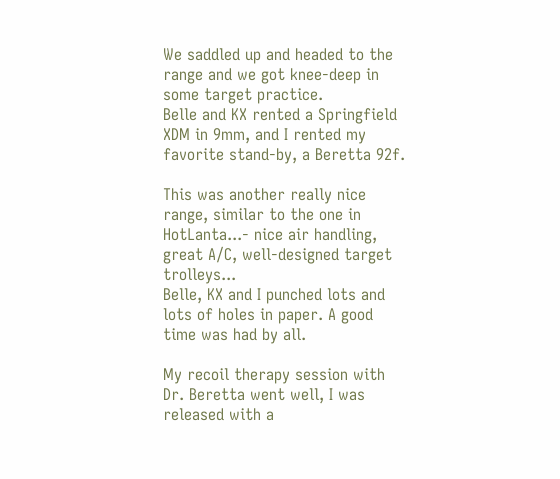We saddled up and headed to the range and we got knee-deep in some target practice.
Belle and KX rented a Springfield XDM in 9mm, and I rented my favorite stand-by, a Beretta 92f.

This was another really nice range, similar to the one in HotLanta...- nice air handling, great A/C, well-designed target trolleys...
Belle, KX and I punched lots and lots of holes in paper. A good time was had by all.

My recoil therapy session with Dr. Beretta went well, I was released with a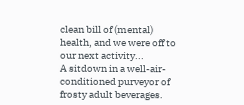clean bill of (mental) health, and we were off to our next activity...
A sitdown in a well-air-conditioned purveyor of frosty adult beverages.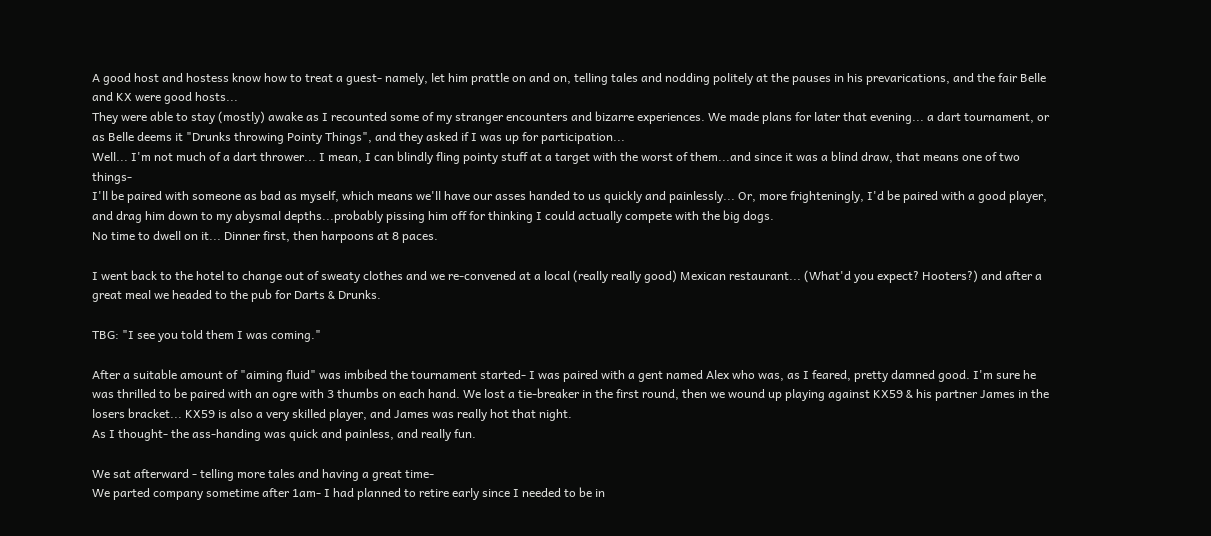A good host and hostess know how to treat a guest- namely, let him prattle on and on, telling tales and nodding politely at the pauses in his prevarications, and the fair Belle and KX were good hosts...
They were able to stay (mostly) awake as I recounted some of my stranger encounters and bizarre experiences. We made plans for later that evening... a dart tournament, or as Belle deems it "Drunks throwing Pointy Things", and they asked if I was up for participation...
Well... I'm not much of a dart thrower... I mean, I can blindly fling pointy stuff at a target with the worst of them...and since it was a blind draw, that means one of two things-
I'll be paired with someone as bad as myself, which means we'll have our asses handed to us quickly and painlessly... Or, more frighteningly, I'd be paired with a good player, and drag him down to my abysmal depths...probably pissing him off for thinking I could actually compete with the big dogs.
No time to dwell on it... Dinner first, then harpoons at 8 paces.

I went back to the hotel to change out of sweaty clothes and we re-convened at a local (really really good) Mexican restaurant... (What'd you expect? Hooters?) and after a great meal we headed to the pub for Darts & Drunks.

TBG: "I see you told them I was coming."

After a suitable amount of "aiming fluid" was imbibed the tournament started- I was paired with a gent named Alex who was, as I feared, pretty damned good. I'm sure he was thrilled to be paired with an ogre with 3 thumbs on each hand. We lost a tie-breaker in the first round, then we wound up playing against KX59 & his partner James in the losers bracket... KX59 is also a very skilled player, and James was really hot that night.
As I thought- the ass-handing was quick and painless, and really fun.

We sat afterward - telling more tales and having a great time-
We parted company sometime after 1am- I had planned to retire early since I needed to be in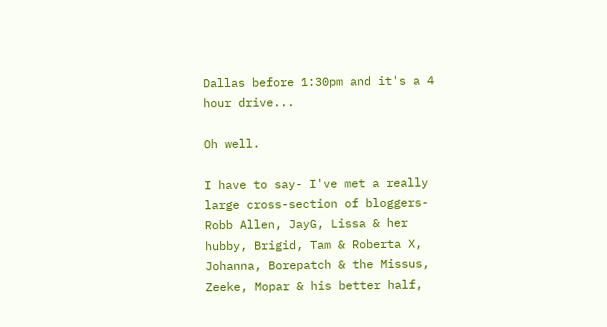Dallas before 1:30pm and it's a 4 hour drive...

Oh well.

I have to say- I've met a really large cross-section of bloggers- Robb Allen, JayG, Lissa & her hubby, Brigid, Tam & Roberta X, Johanna, Borepatch & the Missus, Zeeke, Mopar & his better half,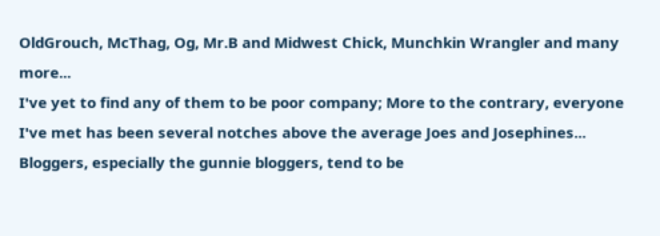OldGrouch, McThag, Og, Mr.B and Midwest Chick, Munchkin Wrangler and many more...
I've yet to find any of them to be poor company; More to the contrary, everyone I've met has been several notches above the average Joes and Josephines... Bloggers, especially the gunnie bloggers, tend to be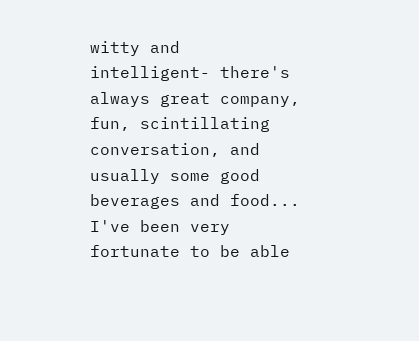witty and intelligent- there's always great company, fun, scintillating conversation, and usually some good beverages and food...
I've been very fortunate to be able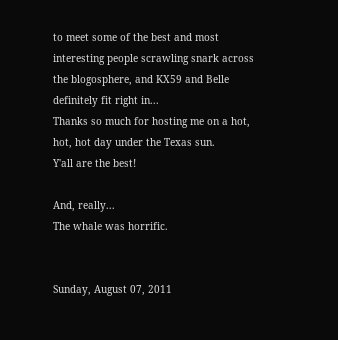to meet some of the best and most interesting people scrawling snark across the blogosphere, and KX59 and Belle definitely fit right in...
Thanks so much for hosting me on a hot, hot, hot day under the Texas sun.
Y'all are the best!

And, really...
The whale was horrific.


Sunday, August 07, 2011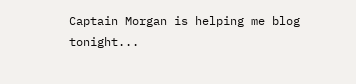Captain Morgan is helping me blog tonight...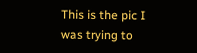This is the pic I was trying to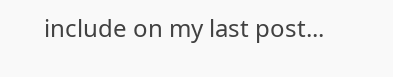include on my last post...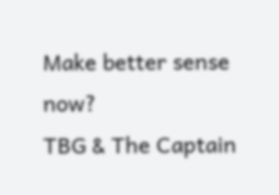Make better sense now?
TBG & The Captain